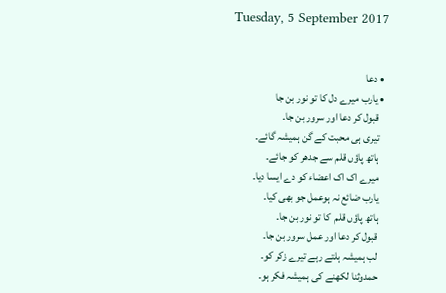Tuesday, 5 September 2017


  • دعا
  • یارب میرے دل کا تو نور بن جا
    قبول کر دعا اور سرور بن جا۔
    تیری ہی محبت کے گن ہمیشہ گائے۔
    ہاتھ پاؤں قلم سے جدھر کو جائے۔
    میرے اک اک اعضاء کو دے ایسا دیا۔
    یارب ضائع نہ ہوعمل جو بھی کیا۔
    ہاتھ پاؤں قلم  کا تو نور بن جا۔
    قبول کر دعا اور عمل سرور بن جا۔
    لب ہمیشہ ہلتے رہے تیرے زکر کو۔
    حمدوثنا لکھنے کی ہمیشہ فکر ہو۔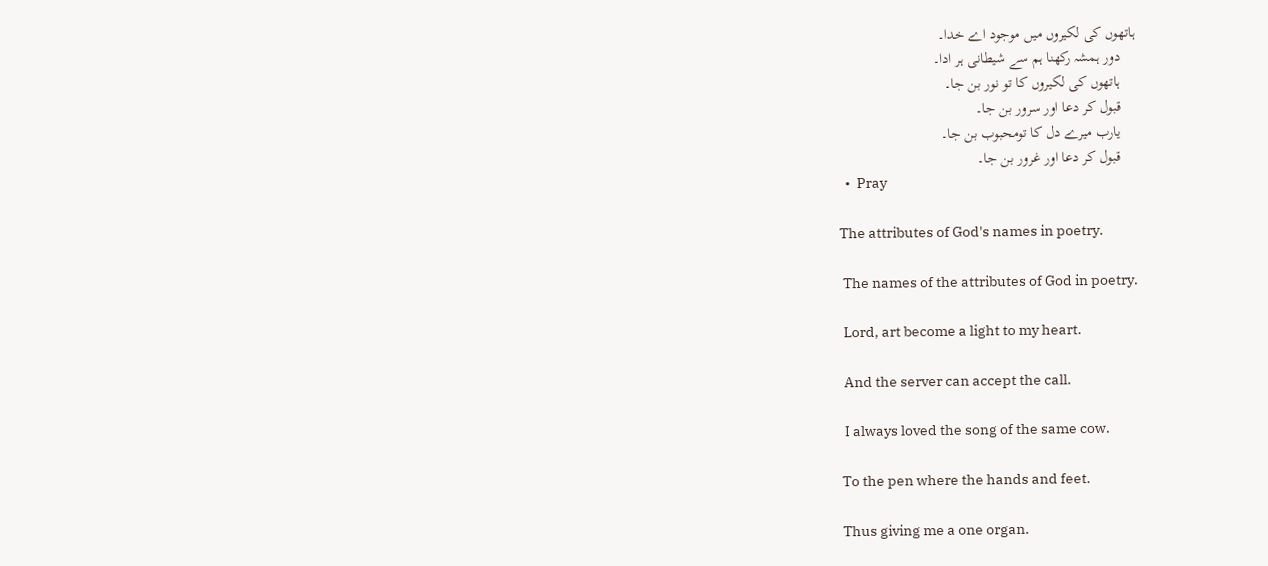ہاتھوں کی لکیروں میں موجود اے خدا۔
    دور ہمشہ رکھنا ہم سے شیطانی ہر ادا۔
    ہاتھوں کی لکیروں کا تو نور بن جا۔
    قبول کر دعا اور سرور بن جا۔
    یارب میرے دل کا تومحبوب بن جا۔
    قبول کر دعا اور غرور بن جا۔
  •  Pray

The attributes of God's names in poetry.

 The names of the attributes of God in poetry.

 Lord, art become a light to my heart.

 And the server can accept the call.

 I always loved the song of the same cow.

To the pen where the hands and feet.

Thus giving me a one organ.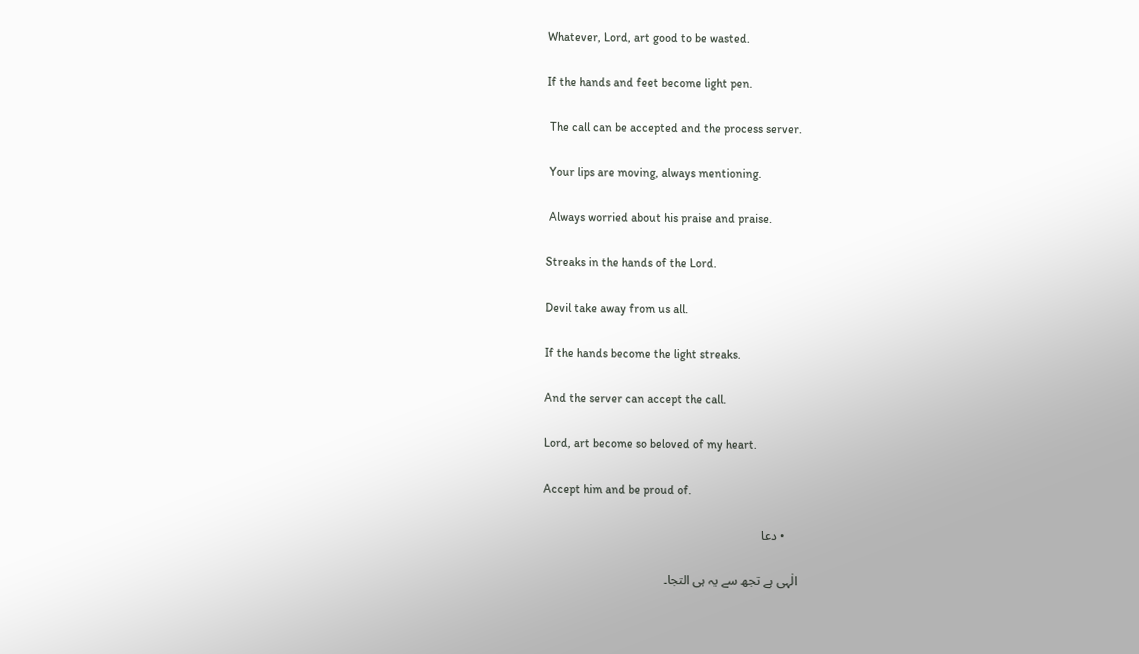Whatever, Lord, art good to be wasted.

If the hands and feet become light pen.

 The call can be accepted and the process server.

 Your lips are moving, always mentioning.

 Always worried about his praise and praise.

Streaks in the hands of the Lord.

Devil take away from us all.

If the hands become the light streaks.

And the server can accept the call.

Lord, art become so beloved of my heart.

Accept him and be proud of.

    • دعا

الٰہی ہے تجھ سے یہ ہی التجا۔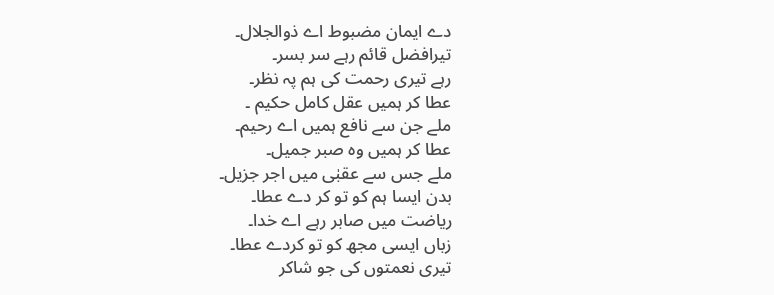دے ایمان مضبوط اے ذوالجلال۔
تیرافضل قائم رہے سر بسر۔
رہے تیری رحمت کی ہم پہ نظر۔
عطا کر ہمیں عقل کامل حکیم ۔
ملے جن سے نافع ہمیں اے رحیم۔
عطا کر ہمیں وہ صبر جمیل۔
ملے جس سے عقبٰی میں اجر جزیل۔
بدن ایسا ہم کو تو کر دے عطا۔
ریاضت میں صابر رہے اے خدا۔
زباں ایسی مجھ کو تو کردے عطا۔
تیری نعمتوں کی جو شاکر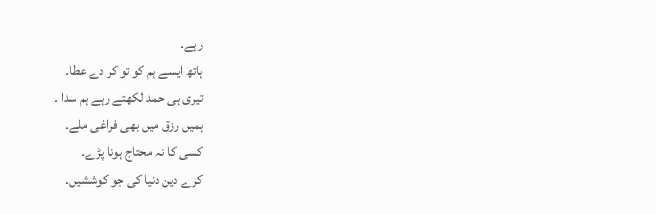رہے۔
ہاتھ ایسے ہم کو تو کر دے عطا۔
تیری ہی حمد لکھتے رہے ہم سدا ۔
ہمیں رزق میں بھی فراغی ملے۔
کسی کا نہ محتاج ہونا پڑے۔
کرے دین دنیا کی جو کوششیں۔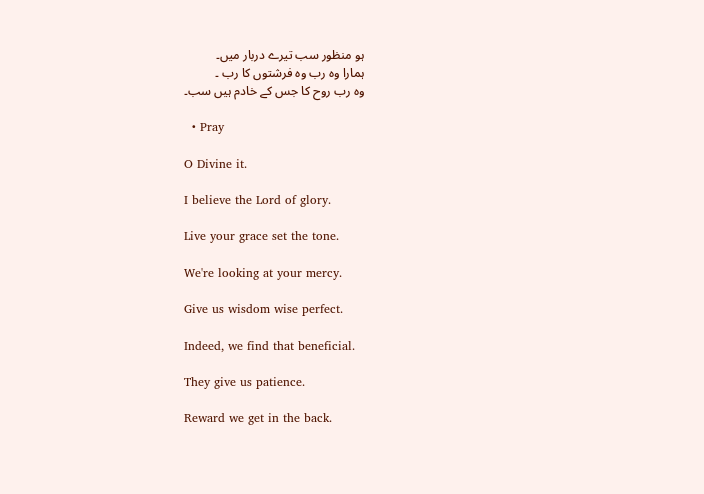ہو منظور سب تیرے دربار میں۔
ہمارا وہ رب وہ فرشتوں کا رب ۔
وہ رب روح کا جس کے خادم ہیں سب۔

  • Pray

O Divine it.

I believe the Lord of glory.

Live your grace set the tone.

We're looking at your mercy.

Give us wisdom wise perfect.

Indeed, we find that beneficial.

They give us patience.

Reward we get in the back.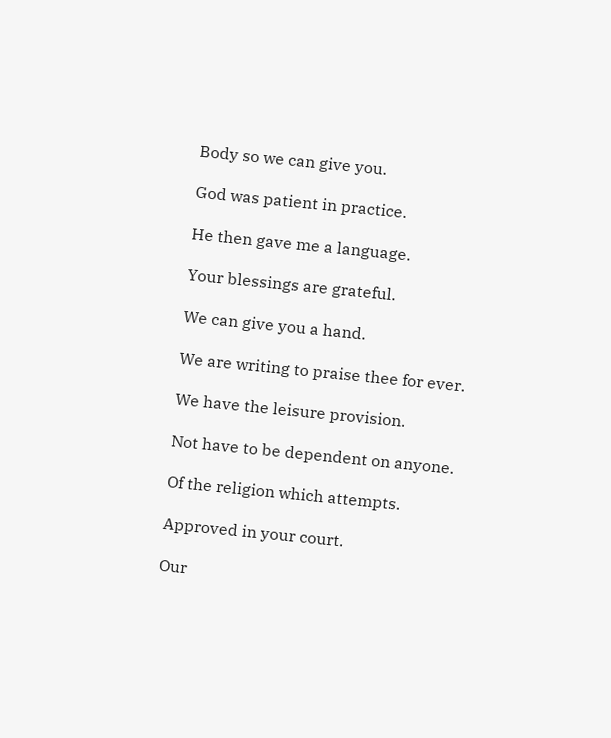Body so we can give you.

God was patient in practice.

He then gave me a language.

Your blessings are grateful.

We can give you a hand.

We are writing to praise thee for ever.

We have the leisure provision.

Not have to be dependent on anyone.

Of the religion which attempts.

Approved in your court.

Our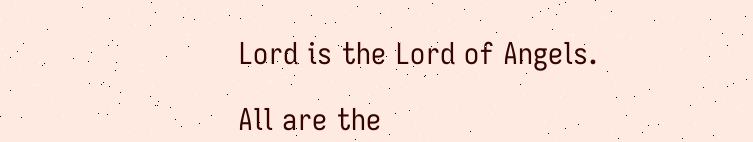Lord is the Lord of Angels.

All are the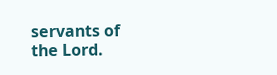servants of the Lord.